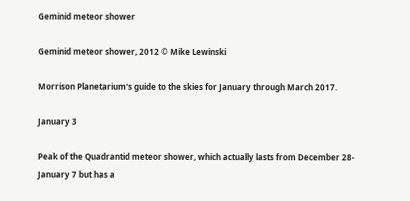Geminid meteor shower

Geminid meteor shower, 2012 © Mike Lewinski

Morrison Planetarium's guide to the skies for January through March 2017.

January 3

Peak of the Quadrantid meteor shower, which actually lasts from December 28-January 7 but has a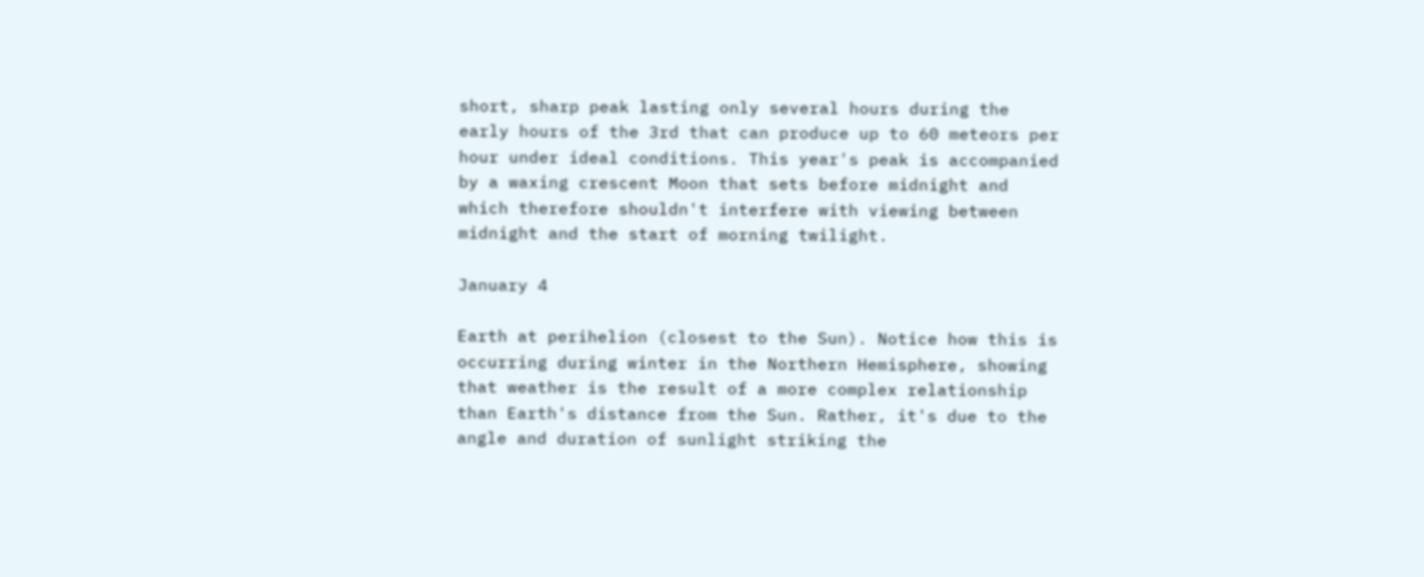short, sharp peak lasting only several hours during the early hours of the 3rd that can produce up to 60 meteors per hour under ideal conditions. This year's peak is accompanied by a waxing crescent Moon that sets before midnight and which therefore shouldn't interfere with viewing between midnight and the start of morning twilight.

January 4

Earth at perihelion (closest to the Sun). Notice how this is occurring during winter in the Northern Hemisphere, showing that weather is the result of a more complex relationship than Earth's distance from the Sun. Rather, it's due to the angle and duration of sunlight striking the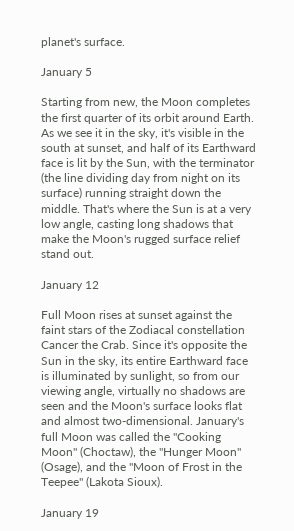planet's surface.

January 5

Starting from new, the Moon completes the first quarter of its orbit around Earth. As we see it in the sky, it's visible in the south at sunset, and half of its Earthward face is lit by the Sun, with the terminator (the line dividing day from night on its surface) running straight down the middle. That's where the Sun is at a very low angle, casting long shadows that make the Moon's rugged surface relief stand out.

January 12

Full Moon rises at sunset against the faint stars of the Zodiacal constellation Cancer the Crab. Since it's opposite the Sun in the sky, its entire Earthward face is illuminated by sunlight, so from our viewing angle, virtually no shadows are seen and the Moon's surface looks flat and almost two-dimensional. January's full Moon was called the "Cooking Moon" (Choctaw), the "Hunger Moon" (Osage), and the "Moon of Frost in the Teepee" (Lakota Sioux).

January 19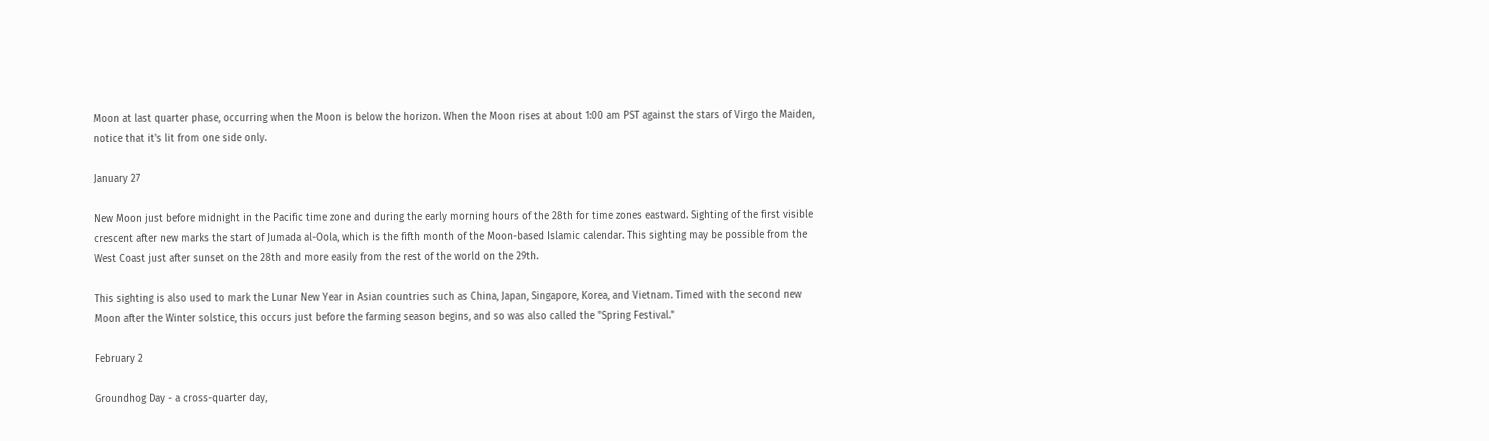Moon at last quarter phase, occurring when the Moon is below the horizon. When the Moon rises at about 1:00 am PST against the stars of Virgo the Maiden, notice that it's lit from one side only.

January 27

New Moon just before midnight in the Pacific time zone and during the early morning hours of the 28th for time zones eastward. Sighting of the first visible crescent after new marks the start of Jumada al-Oola, which is the fifth month of the Moon-based Islamic calendar. This sighting may be possible from the West Coast just after sunset on the 28th and more easily from the rest of the world on the 29th.

This sighting is also used to mark the Lunar New Year in Asian countries such as China, Japan, Singapore, Korea, and Vietnam. Timed with the second new Moon after the Winter solstice, this occurs just before the farming season begins, and so was also called the "Spring Festival."

February 2

Groundhog Day - a cross-quarter day,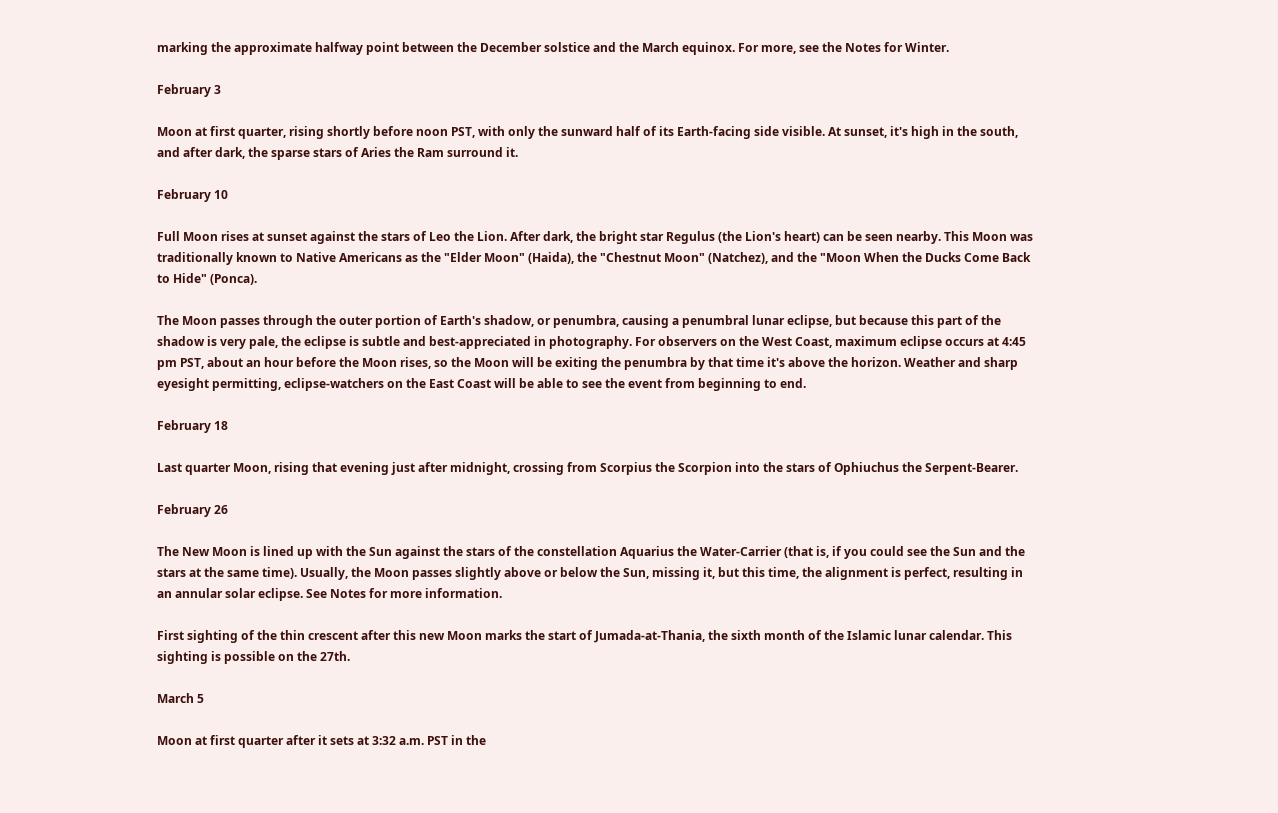marking the approximate halfway point between the December solstice and the March equinox. For more, see the Notes for Winter.

February 3

Moon at first quarter, rising shortly before noon PST, with only the sunward half of its Earth-facing side visible. At sunset, it's high in the south, and after dark, the sparse stars of Aries the Ram surround it.

February 10

Full Moon rises at sunset against the stars of Leo the Lion. After dark, the bright star Regulus (the Lion's heart) can be seen nearby. This Moon was traditionally known to Native Americans as the "Elder Moon" (Haida), the "Chestnut Moon" (Natchez), and the "Moon When the Ducks Come Back to Hide" (Ponca).

The Moon passes through the outer portion of Earth's shadow, or penumbra, causing a penumbral lunar eclipse, but because this part of the shadow is very pale, the eclipse is subtle and best-appreciated in photography. For observers on the West Coast, maximum eclipse occurs at 4:45 pm PST, about an hour before the Moon rises, so the Moon will be exiting the penumbra by that time it's above the horizon. Weather and sharp eyesight permitting, eclipse-watchers on the East Coast will be able to see the event from beginning to end.

February 18

Last quarter Moon, rising that evening just after midnight, crossing from Scorpius the Scorpion into the stars of Ophiuchus the Serpent-Bearer.

February 26

The New Moon is lined up with the Sun against the stars of the constellation Aquarius the Water-Carrier (that is, if you could see the Sun and the stars at the same time). Usually, the Moon passes slightly above or below the Sun, missing it, but this time, the alignment is perfect, resulting in an annular solar eclipse. See Notes for more information.

First sighting of the thin crescent after this new Moon marks the start of Jumada-at-Thania, the sixth month of the Islamic lunar calendar. This sighting is possible on the 27th.

March 5

Moon at first quarter after it sets at 3:32 a.m. PST in the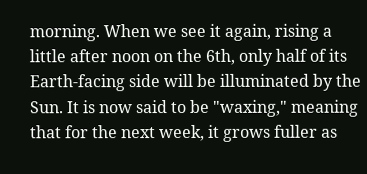morning. When we see it again, rising a little after noon on the 6th, only half of its Earth-facing side will be illuminated by the Sun. It is now said to be "waxing," meaning that for the next week, it grows fuller as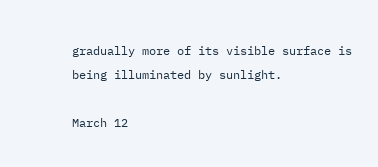gradually more of its visible surface is being illuminated by sunlight.

March 12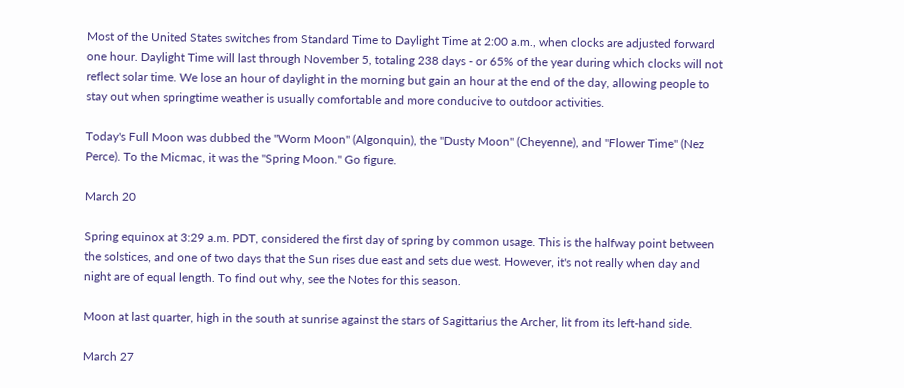Most of the United States switches from Standard Time to Daylight Time at 2:00 a.m., when clocks are adjusted forward one hour. Daylight Time will last through November 5, totaling 238 days - or 65% of the year during which clocks will not reflect solar time. We lose an hour of daylight in the morning but gain an hour at the end of the day, allowing people to stay out when springtime weather is usually comfortable and more conducive to outdoor activities.

Today's Full Moon was dubbed the "Worm Moon" (Algonquin), the "Dusty Moon" (Cheyenne), and "Flower Time" (Nez Perce). To the Micmac, it was the "Spring Moon." Go figure.

March 20

Spring equinox at 3:29 a.m. PDT, considered the first day of spring by common usage. This is the halfway point between the solstices, and one of two days that the Sun rises due east and sets due west. However, it's not really when day and night are of equal length. To find out why, see the Notes for this season.

Moon at last quarter, high in the south at sunrise against the stars of Sagittarius the Archer, lit from its left-hand side.

March 27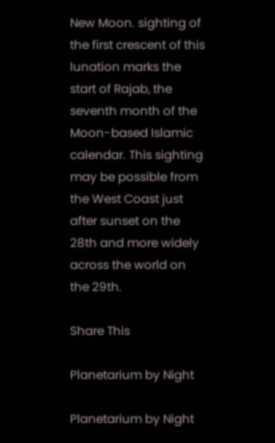New Moon. sighting of the first crescent of this lunation marks the start of Rajab, the seventh month of the Moon-based Islamic calendar. This sighting may be possible from the West Coast just after sunset on the 28th and more widely across the world on the 29th.

Share This

Planetarium by Night

Planetarium by Night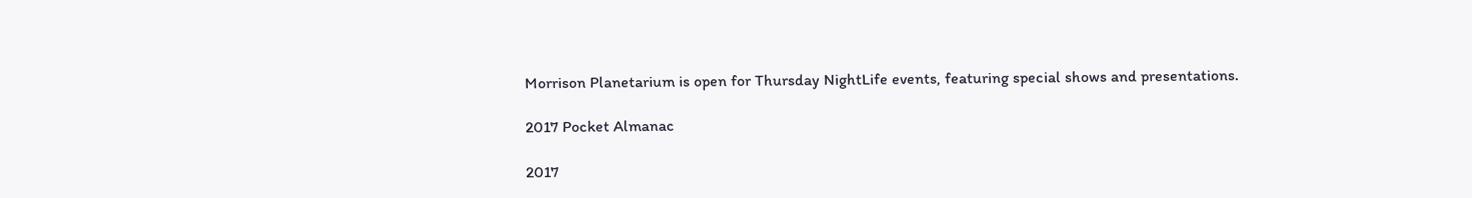Morrison Planetarium is open for Thursday NightLife events, featuring special shows and presentations.

2017 Pocket Almanac

2017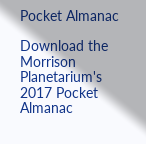Pocket Almanac

Download the Morrison Planetarium's 2017 Pocket Almanac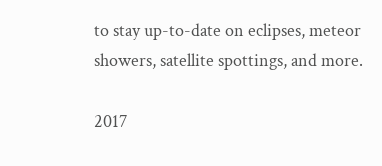to stay up-to-date on eclipses, meteor showers, satellite spottings, and more.

2017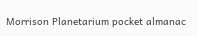Morrison Planetarium pocket almanac